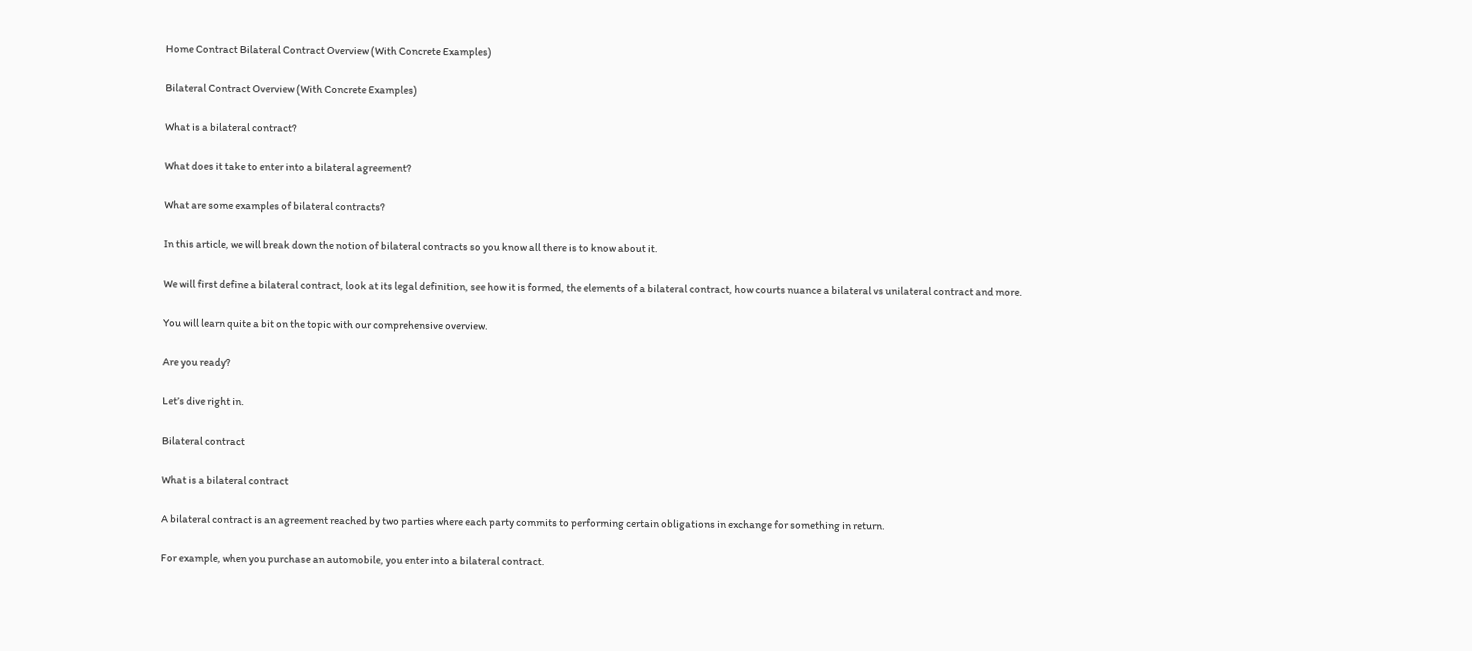Home Contract Bilateral Contract Overview (With Concrete Examples)

Bilateral Contract Overview (With Concrete Examples)

What is a bilateral contract?

What does it take to enter into a bilateral agreement?

What are some examples of bilateral contracts?

In this article, we will break down the notion of bilateral contracts so you know all there is to know about it.

We will first define a bilateral contract, look at its legal definition, see how it is formed, the elements of a bilateral contract, how courts nuance a bilateral vs unilateral contract and more.

You will learn quite a bit on the topic with our comprehensive overview.

Are you ready?

Let’s dive right in.

Bilateral contract

What is a bilateral contract

A bilateral contract is an agreement reached by two parties where each party commits to performing certain obligations in exchange for something in return.

For example, when you purchase an automobile, you enter into a bilateral contract.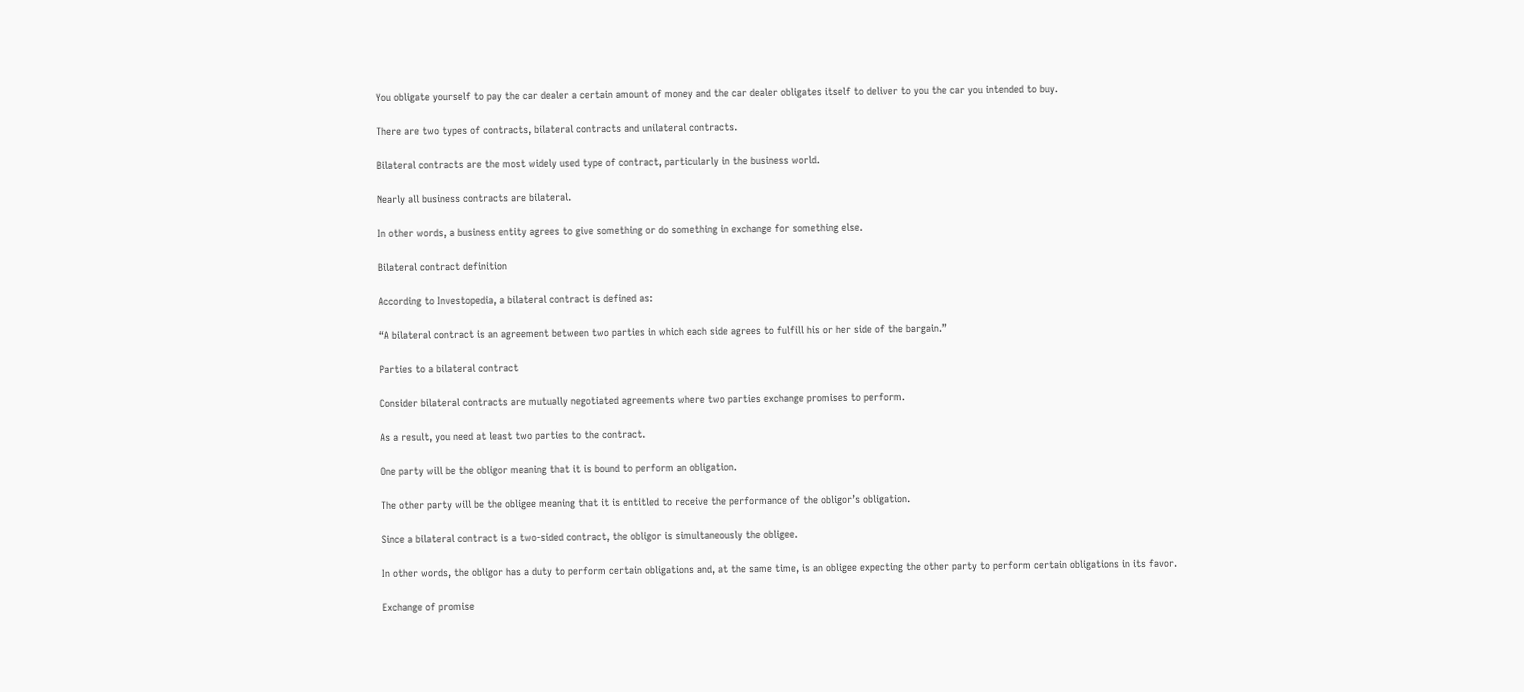You obligate yourself to pay the car dealer a certain amount of money and the car dealer obligates itself to deliver to you the car you intended to buy.

There are two types of contracts, bilateral contracts and unilateral contracts.

Bilateral contracts are the most widely used type of contract, particularly in the business world.

Nearly all business contracts are bilateral.

In other words, a business entity agrees to give something or do something in exchange for something else.

Bilateral contract definition

According to Investopedia, a bilateral contract is defined as:

“A bilateral contract is an agreement between two parties in which each side agrees to fulfill his or her side of the bargain.”

Parties to a bilateral contract

Consider bilateral contracts are mutually negotiated agreements where two parties exchange promises to perform.

As a result, you need at least two parties to the contract.

One party will be the obligor meaning that it is bound to perform an obligation.

The other party will be the obligee meaning that it is entitled to receive the performance of the obligor’s obligation.

Since a bilateral contract is a two-sided contract, the obligor is simultaneously the obligee.

In other words, the obligor has a duty to perform certain obligations and, at the same time, is an obligee expecting the other party to perform certain obligations in its favor.

Exchange of promise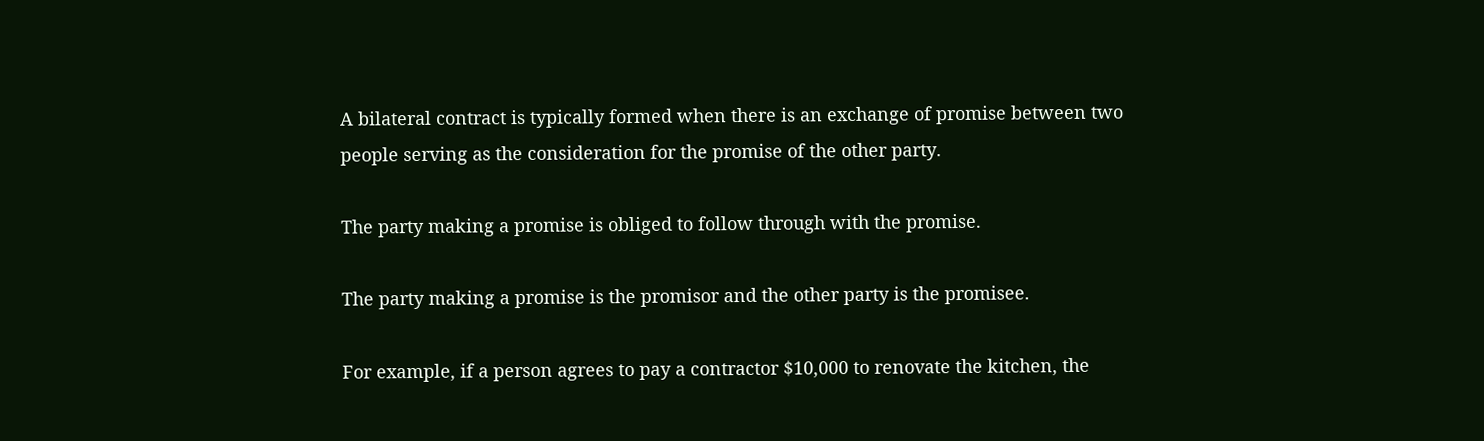A bilateral contract is typically formed when there is an exchange of promise between two people serving as the consideration for the promise of the other party.

The party making a promise is obliged to follow through with the promise.

The party making a promise is the promisor and the other party is the promisee.

For example, if a person agrees to pay a contractor $10,000 to renovate the kitchen, the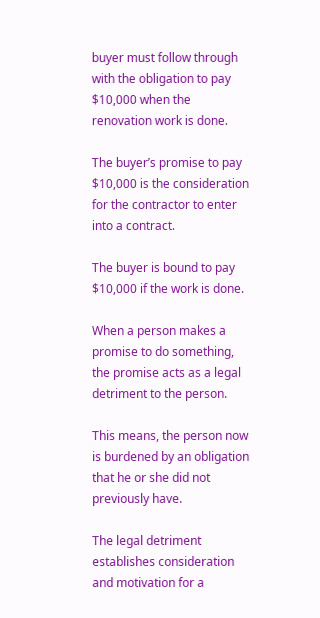buyer must follow through with the obligation to pay $10,000 when the renovation work is done.

The buyer’s promise to pay $10,000 is the consideration for the contractor to enter into a contract.

The buyer is bound to pay $10,000 if the work is done.

When a person makes a promise to do something, the promise acts as a legal detriment to the person.

This means, the person now is burdened by an obligation that he or she did not previously have.

The legal detriment establishes consideration and motivation for a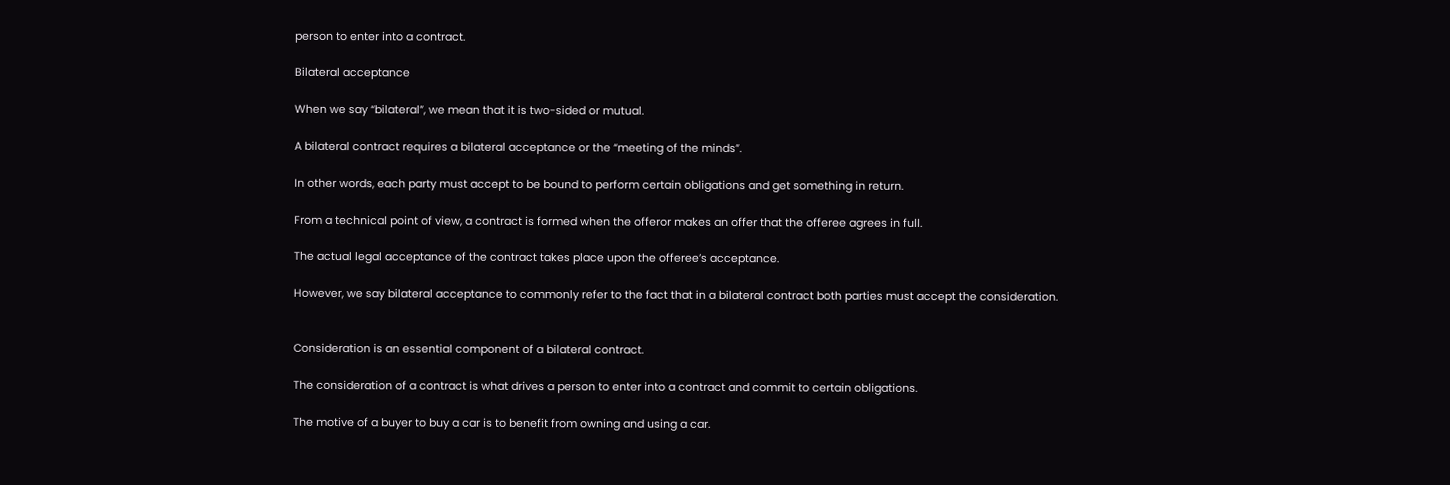person to enter into a contract.

Bilateral acceptance

When we say “bilateral”, we mean that it is two-sided or mutual.

A bilateral contract requires a bilateral acceptance or the “meeting of the minds”.

In other words, each party must accept to be bound to perform certain obligations and get something in return.

From a technical point of view, a contract is formed when the offeror makes an offer that the offeree agrees in full.

The actual legal acceptance of the contract takes place upon the offeree’s acceptance.

However, we say bilateral acceptance to commonly refer to the fact that in a bilateral contract both parties must accept the consideration.


Consideration is an essential component of a bilateral contract.

The consideration of a contract is what drives a person to enter into a contract and commit to certain obligations.

The motive of a buyer to buy a car is to benefit from owning and using a car.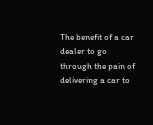The benefit of a car dealer to go through the pain of delivering a car to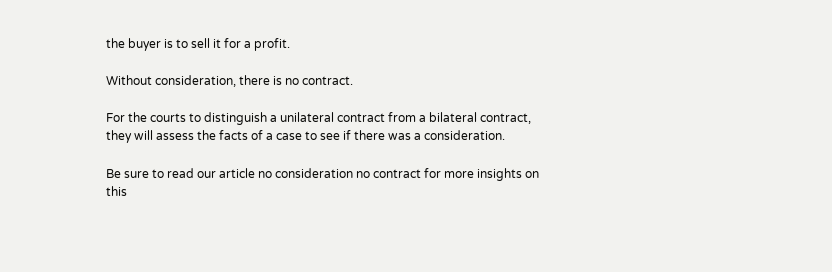the buyer is to sell it for a profit.

Without consideration, there is no contract.

For the courts to distinguish a unilateral contract from a bilateral contract, they will assess the facts of a case to see if there was a consideration.

Be sure to read our article no consideration no contract for more insights on this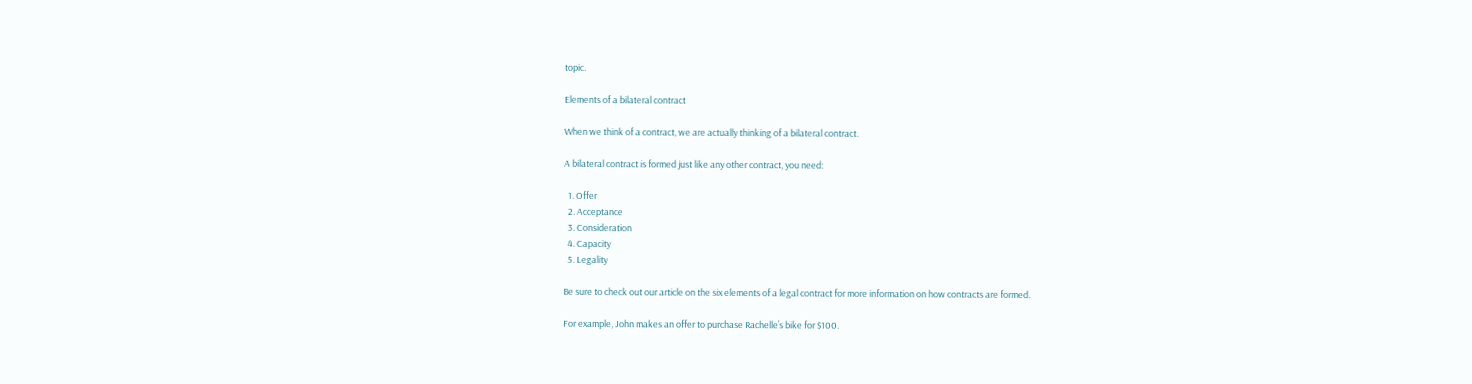topic.

Elements of a bilateral contract

When we think of a contract, we are actually thinking of a bilateral contract.

A bilateral contract is formed just like any other contract, you need:

  1. Offer
  2. Acceptance
  3. Consideration
  4. Capacity
  5. Legality

Be sure to check out our article on the six elements of a legal contract for more information on how contracts are formed.

For example, John makes an offer to purchase Rachelle’s bike for $100.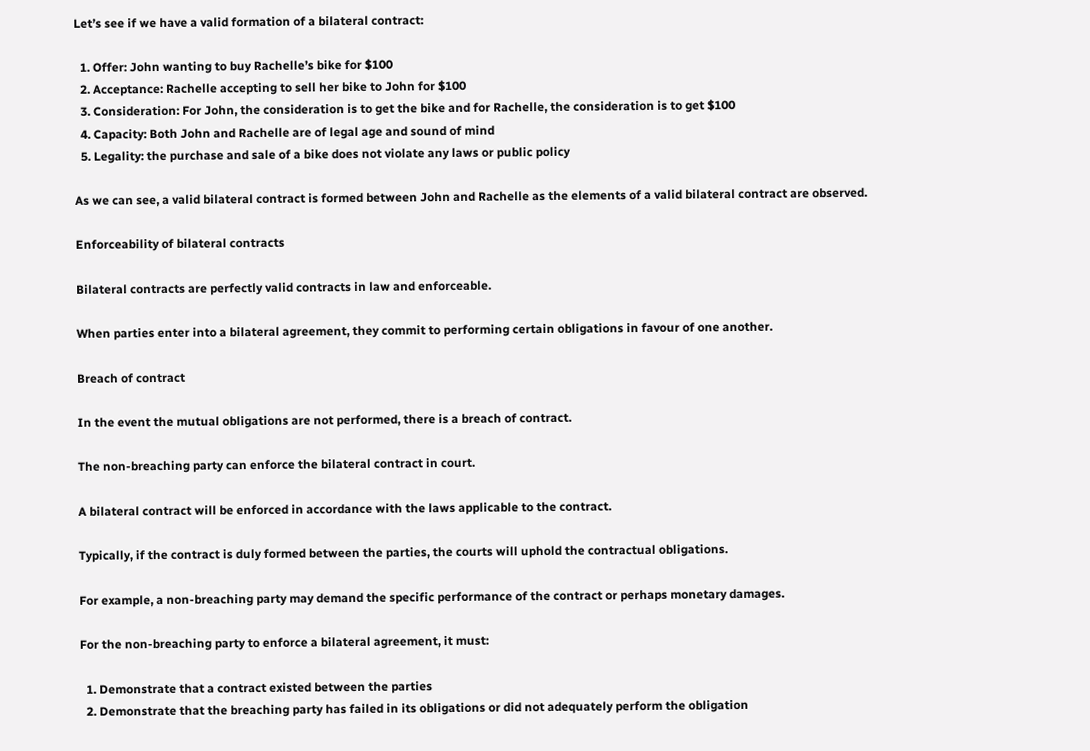Let’s see if we have a valid formation of a bilateral contract:

  1. Offer: John wanting to buy Rachelle’s bike for $100
  2. Acceptance: Rachelle accepting to sell her bike to John for $100
  3. Consideration: For John, the consideration is to get the bike and for Rachelle, the consideration is to get $100
  4. Capacity: Both John and Rachelle are of legal age and sound of mind
  5. Legality: the purchase and sale of a bike does not violate any laws or public policy

As we can see, a valid bilateral contract is formed between John and Rachelle as the elements of a valid bilateral contract are observed.

Enforceability of bilateral contracts

Bilateral contracts are perfectly valid contracts in law and enforceable.

When parties enter into a bilateral agreement, they commit to performing certain obligations in favour of one another.

Breach of contract

In the event the mutual obligations are not performed, there is a breach of contract.

The non-breaching party can enforce the bilateral contract in court.

A bilateral contract will be enforced in accordance with the laws applicable to the contract.

Typically, if the contract is duly formed between the parties, the courts will uphold the contractual obligations.

For example, a non-breaching party may demand the specific performance of the contract or perhaps monetary damages.

For the non-breaching party to enforce a bilateral agreement, it must:

  1. Demonstrate that a contract existed between the parties
  2. Demonstrate that the breaching party has failed in its obligations or did not adequately perform the obligation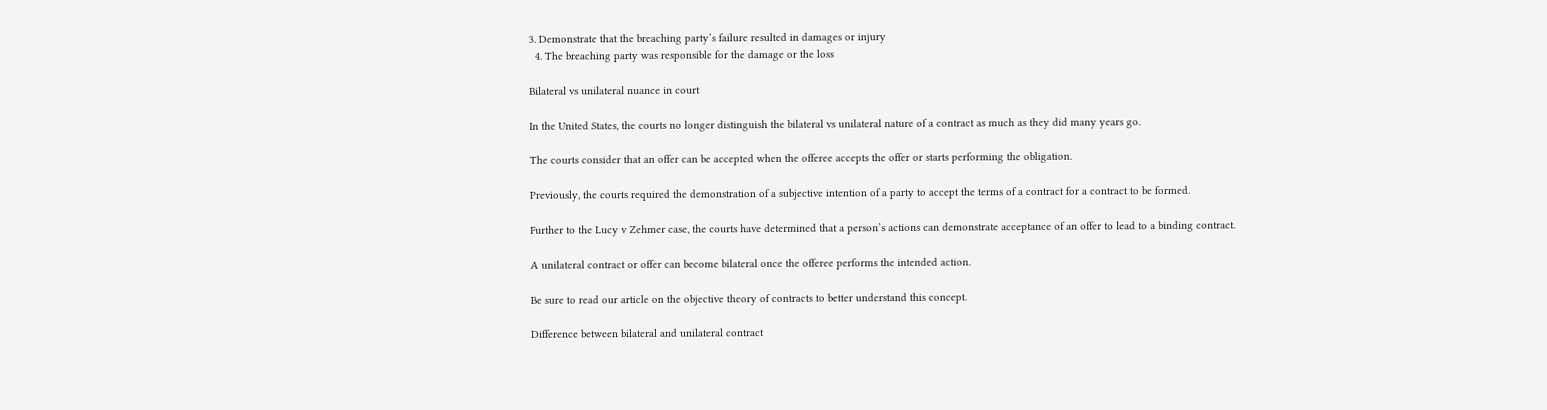3. Demonstrate that the breaching party’s failure resulted in damages or injury
  4. The breaching party was responsible for the damage or the loss

Bilateral vs unilateral nuance in court

In the United States, the courts no longer distinguish the bilateral vs unilateral nature of a contract as much as they did many years go.

The courts consider that an offer can be accepted when the offeree accepts the offer or starts performing the obligation.

Previously, the courts required the demonstration of a subjective intention of a party to accept the terms of a contract for a contract to be formed.

Further to the Lucy v Zehmer case, the courts have determined that a person’s actions can demonstrate acceptance of an offer to lead to a binding contract.

A unilateral contract or offer can become bilateral once the offeree performs the intended action.

Be sure to read our article on the objective theory of contracts to better understand this concept.

Difference between bilateral and unilateral contract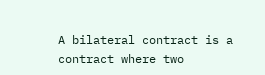A bilateral contract is a contract where two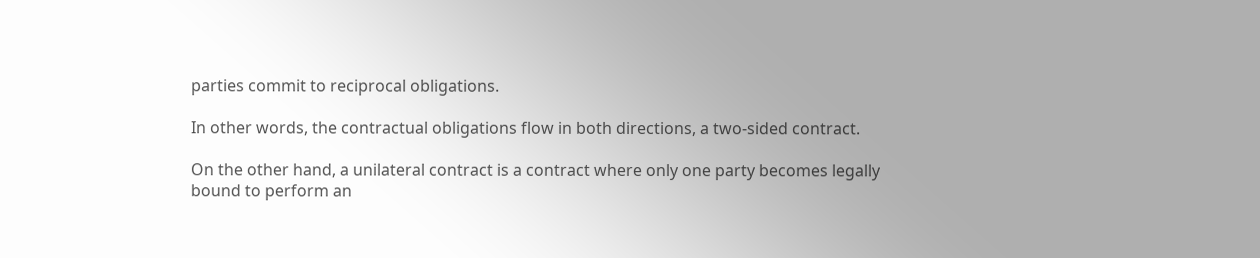parties commit to reciprocal obligations.

In other words, the contractual obligations flow in both directions, a two-sided contract.

On the other hand, a unilateral contract is a contract where only one party becomes legally bound to perform an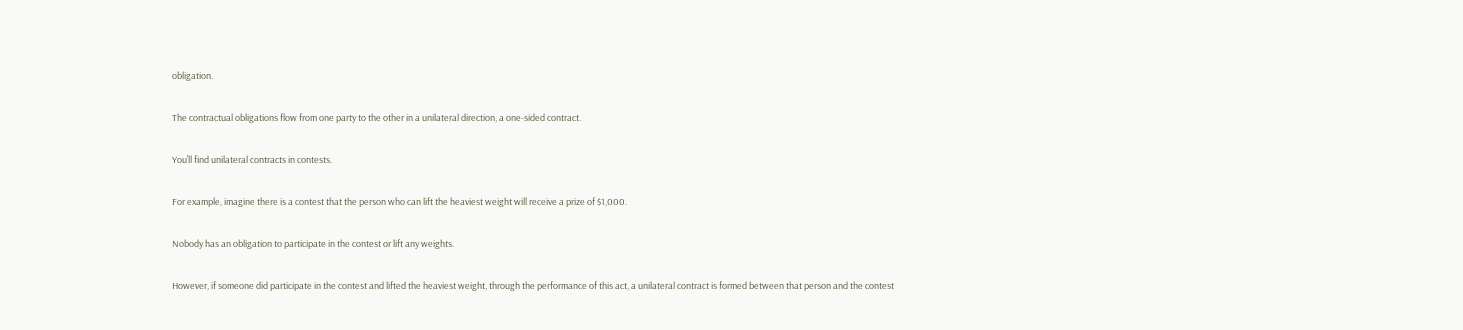obligation.

The contractual obligations flow from one party to the other in a unilateral direction, a one-sided contract.

You’ll find unilateral contracts in contests.

For example, imagine there is a contest that the person who can lift the heaviest weight will receive a prize of $1,000.

Nobody has an obligation to participate in the contest or lift any weights.

However, if someone did participate in the contest and lifted the heaviest weight, through the performance of this act, a unilateral contract is formed between that person and the contest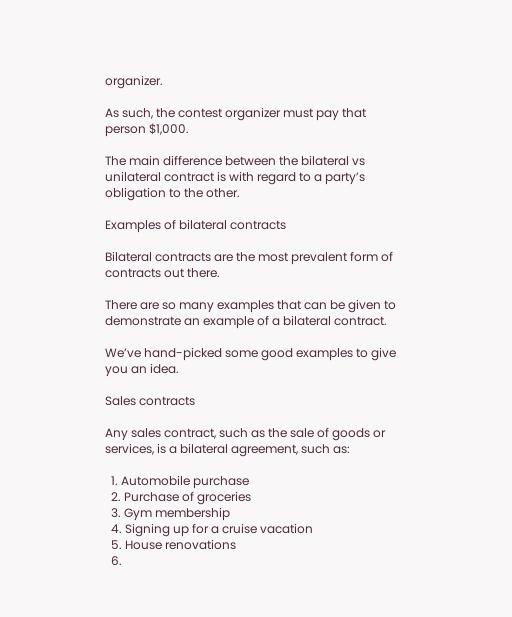organizer.

As such, the contest organizer must pay that person $1,000.

The main difference between the bilateral vs unilateral contract is with regard to a party’s obligation to the other.

Examples of bilateral contracts

Bilateral contracts are the most prevalent form of contracts out there.

There are so many examples that can be given to demonstrate an example of a bilateral contract.

We’ve hand-picked some good examples to give you an idea.

Sales contracts

Any sales contract, such as the sale of goods or services, is a bilateral agreement, such as:

  1. Automobile purchase
  2. Purchase of groceries
  3. Gym membership
  4. Signing up for a cruise vacation
  5. House renovations
  6.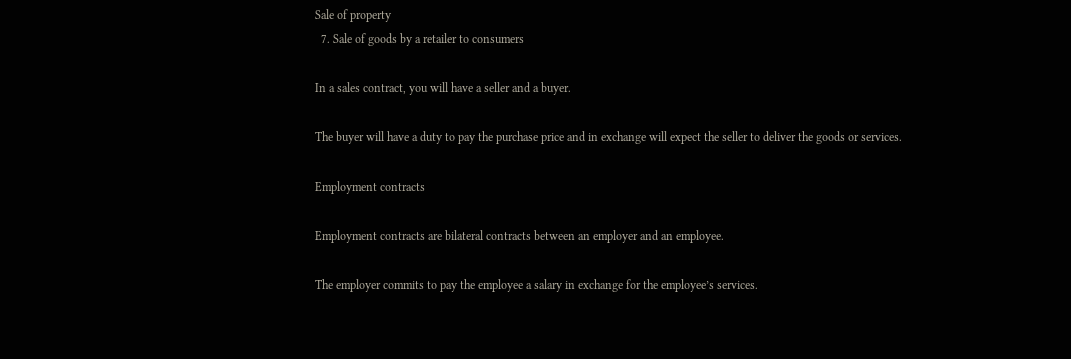Sale of property
  7. Sale of goods by a retailer to consumers

In a sales contract, you will have a seller and a buyer.

The buyer will have a duty to pay the purchase price and in exchange will expect the seller to deliver the goods or services.

Employment contracts

Employment contracts are bilateral contracts between an employer and an employee.

The employer commits to pay the employee a salary in exchange for the employee’s services.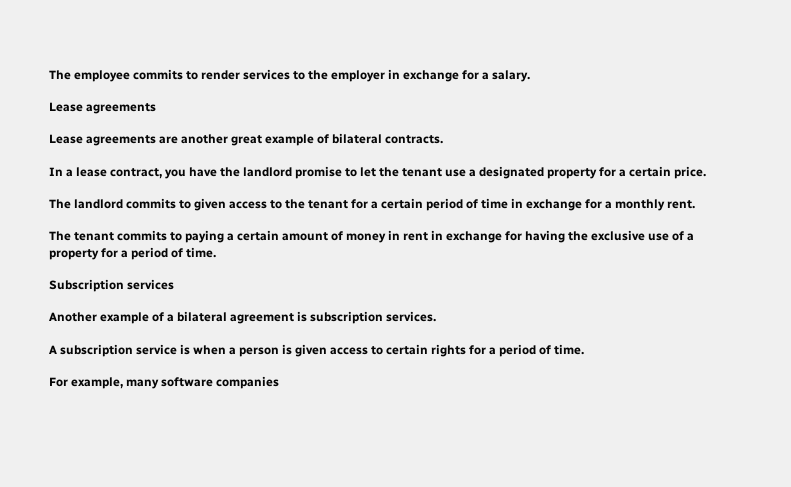The employee commits to render services to the employer in exchange for a salary.

Lease agreements

Lease agreements are another great example of bilateral contracts.

In a lease contract, you have the landlord promise to let the tenant use a designated property for a certain price.

The landlord commits to given access to the tenant for a certain period of time in exchange for a monthly rent.

The tenant commits to paying a certain amount of money in rent in exchange for having the exclusive use of a property for a period of time.

Subscription services

Another example of a bilateral agreement is subscription services.

A subscription service is when a person is given access to certain rights for a period of time.

For example, many software companies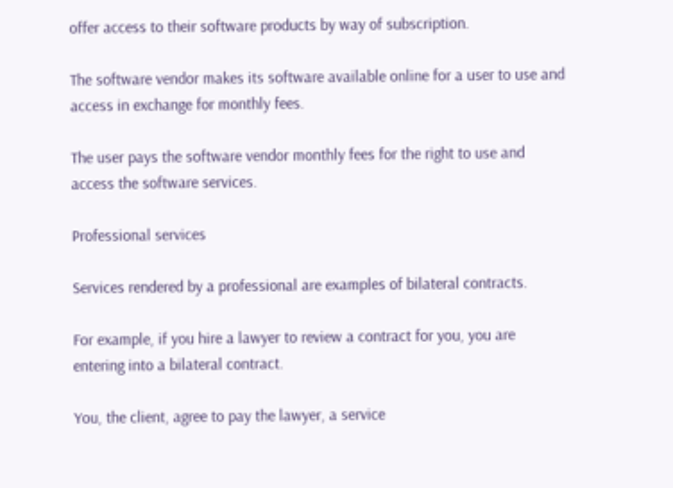offer access to their software products by way of subscription.

The software vendor makes its software available online for a user to use and access in exchange for monthly fees.

The user pays the software vendor monthly fees for the right to use and access the software services.

Professional services

Services rendered by a professional are examples of bilateral contracts.

For example, if you hire a lawyer to review a contract for you, you are entering into a bilateral contract.

You, the client, agree to pay the lawyer, a service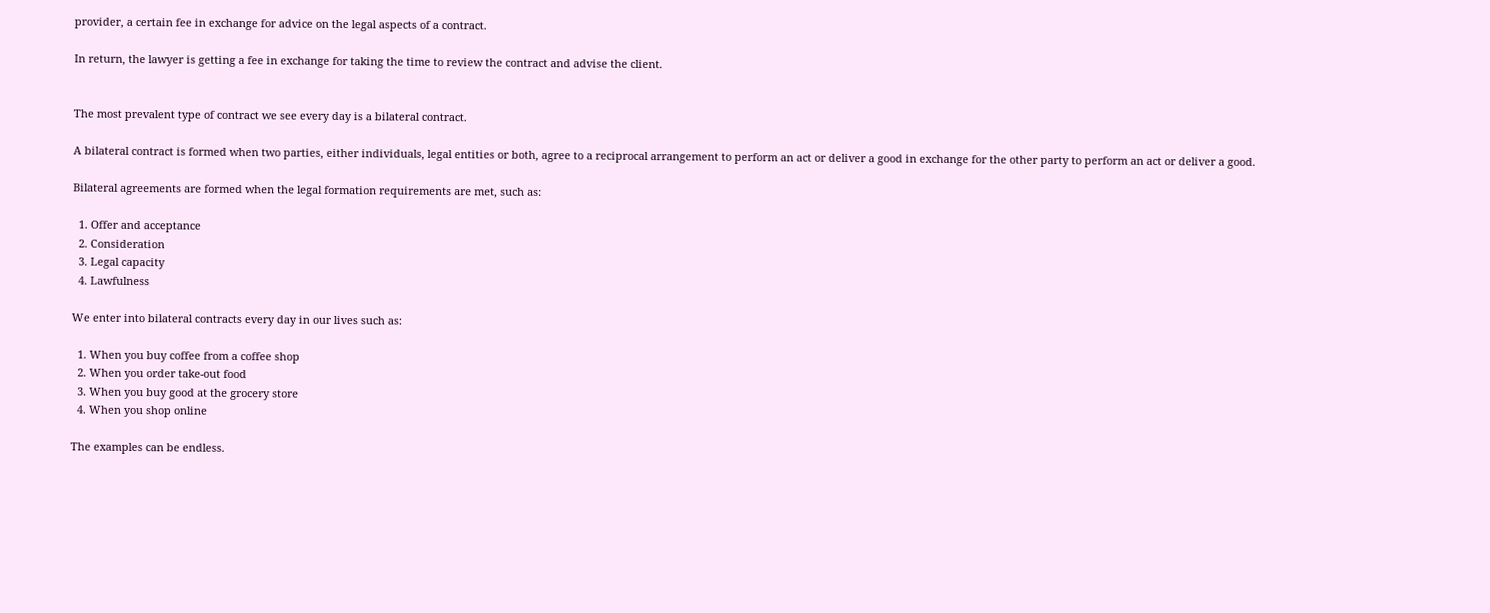provider, a certain fee in exchange for advice on the legal aspects of a contract.

In return, the lawyer is getting a fee in exchange for taking the time to review the contract and advise the client.


The most prevalent type of contract we see every day is a bilateral contract.

A bilateral contract is formed when two parties, either individuals, legal entities or both, agree to a reciprocal arrangement to perform an act or deliver a good in exchange for the other party to perform an act or deliver a good.

Bilateral agreements are formed when the legal formation requirements are met, such as:

  1. Offer and acceptance
  2. Consideration
  3. Legal capacity
  4. Lawfulness

We enter into bilateral contracts every day in our lives such as:

  1. When you buy coffee from a coffee shop
  2. When you order take-out food
  3. When you buy good at the grocery store
  4. When you shop online

The examples can be endless.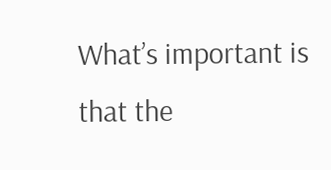What’s important is that the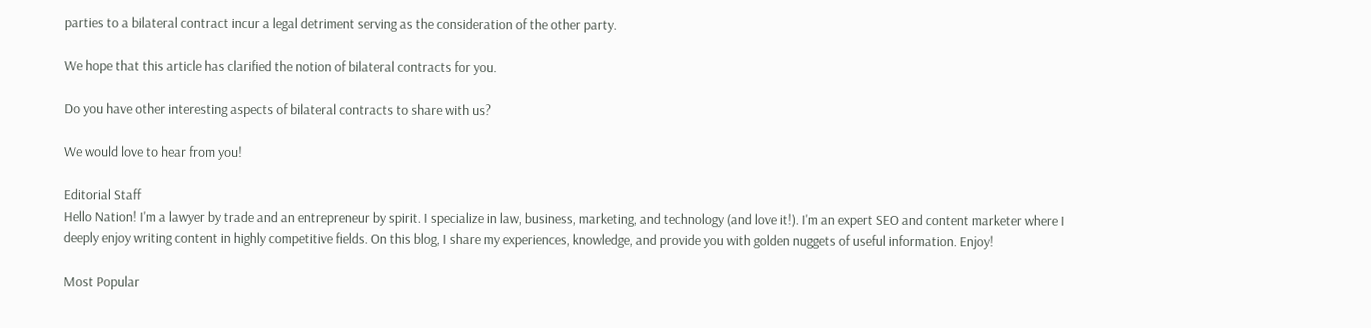parties to a bilateral contract incur a legal detriment serving as the consideration of the other party.

We hope that this article has clarified the notion of bilateral contracts for you.

Do you have other interesting aspects of bilateral contracts to share with us?

We would love to hear from you!

Editorial Staff
Hello Nation! I'm a lawyer by trade and an entrepreneur by spirit. I specialize in law, business, marketing, and technology (and love it!). I'm an expert SEO and content marketer where I deeply enjoy writing content in highly competitive fields. On this blog, I share my experiences, knowledge, and provide you with golden nuggets of useful information. Enjoy!

Most Popular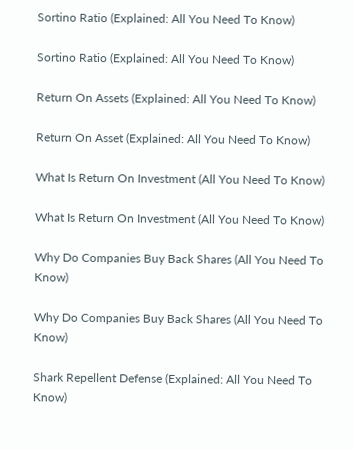Sortino Ratio (Explained: All You Need To Know)

Sortino Ratio (Explained: All You Need To Know)

Return On Assets (Explained: All You Need To Know)

Return On Asset (Explained: All You Need To Know)

What Is Return On Investment (All You Need To Know)

What Is Return On Investment (All You Need To Know)

Why Do Companies Buy Back Shares (All You Need To Know)

Why Do Companies Buy Back Shares (All You Need To Know)

Shark Repellent Defense (Explained: All You Need To Know)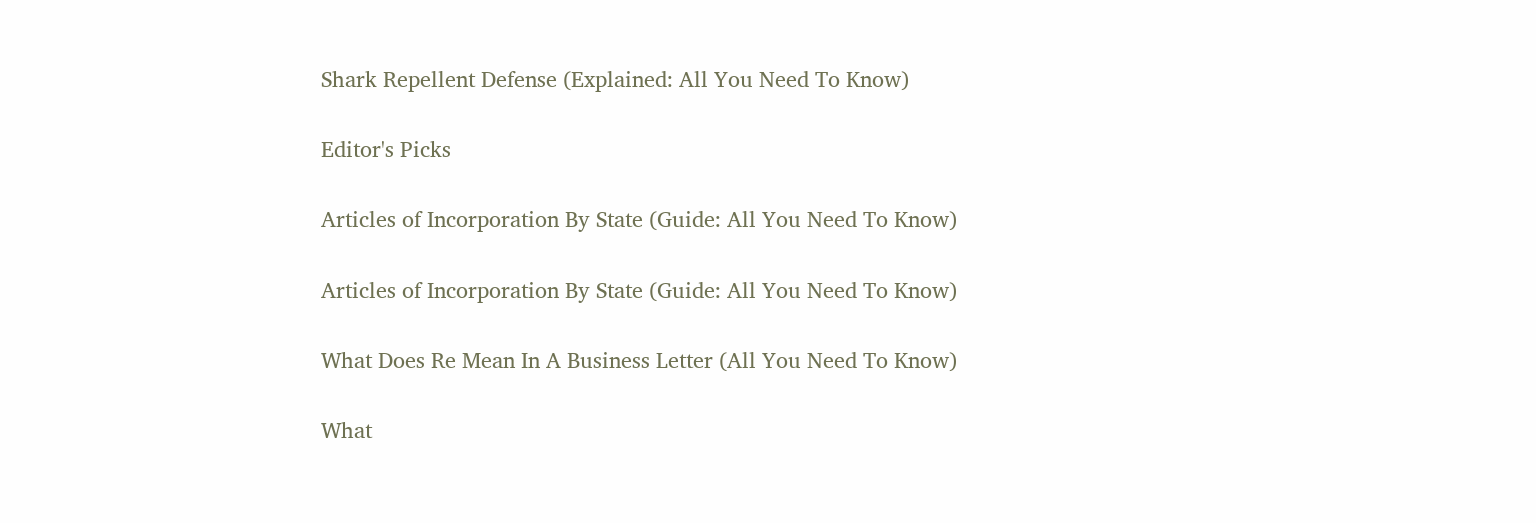Shark Repellent Defense (Explained: All You Need To Know)

Editor's Picks

Articles of Incorporation By State (Guide: All You Need To Know)

Articles of Incorporation By State (Guide: All You Need To Know)

What Does Re Mean In A Business Letter (All You Need To Know)

What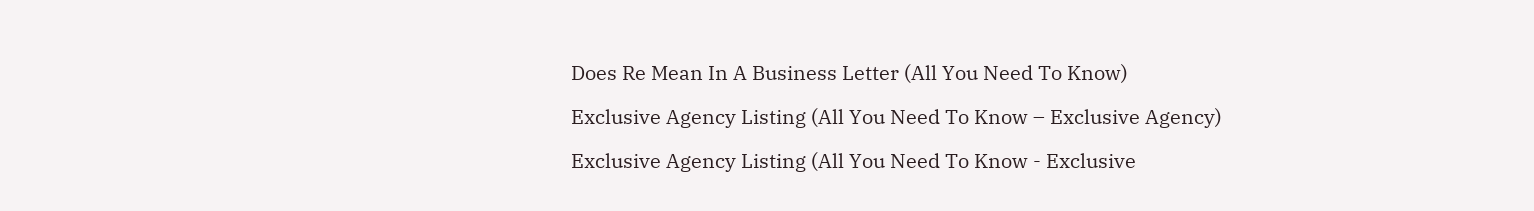Does Re Mean In A Business Letter (All You Need To Know)

Exclusive Agency Listing (All You Need To Know – Exclusive Agency)

Exclusive Agency Listing (All You Need To Know - Exclusive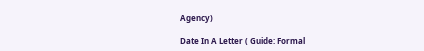Agency)

Date In A Letter ( Guide: Formal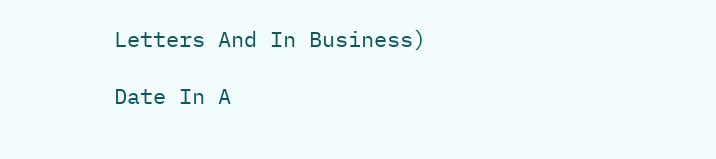Letters And In Business)

Date In A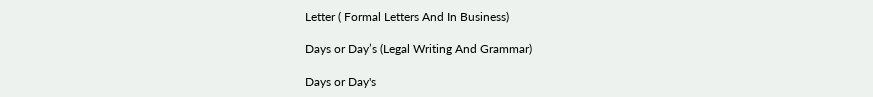Letter ( Formal Letters And In Business)

Days or Day’s (Legal Writing And Grammar)

Days or Day's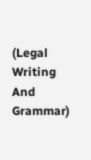(Legal Writing And Grammar)